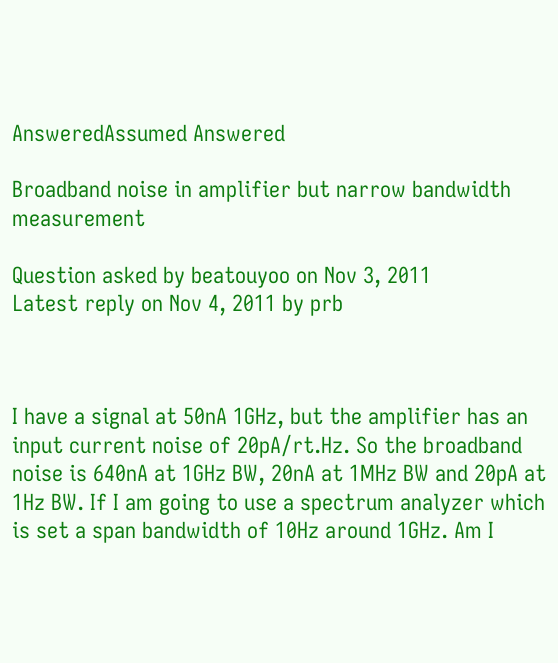AnsweredAssumed Answered

Broadband noise in amplifier but narrow bandwidth measurement

Question asked by beatouyoo on Nov 3, 2011
Latest reply on Nov 4, 2011 by prb



I have a signal at 50nA 1GHz, but the amplifier has an input current noise of 20pA/rt.Hz. So the broadband noise is 640nA at 1GHz BW, 20nA at 1MHz BW and 20pA at 1Hz BW. If I am going to use a spectrum analyzer which is set a span bandwidth of 10Hz around 1GHz. Am I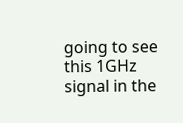going to see this 1GHz signal in the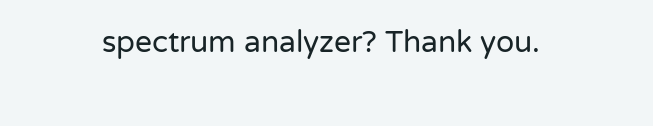spectrum analyzer? Thank you.